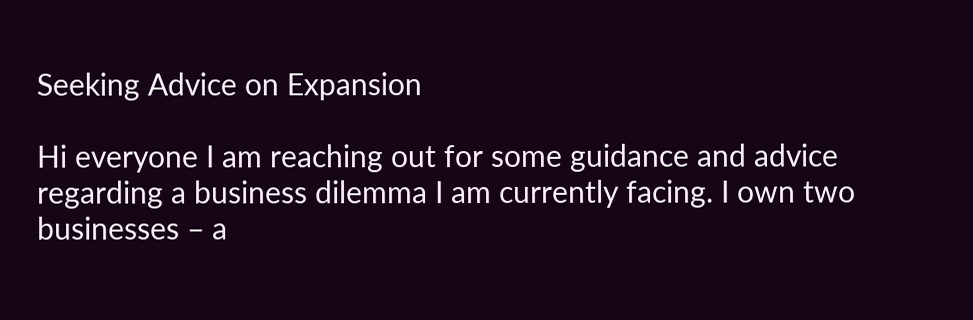Seeking Advice on Expansion

Hi everyone I am reaching out for some guidance and advice regarding a business dilemma I am currently facing. I own two businesses – a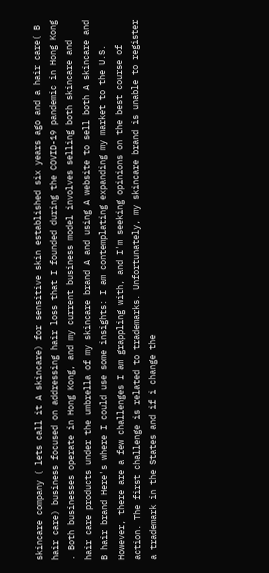skincare company ( lets call it A skincare) for sensitive skin established six years ago and a hair care( B hair care) business focused on addressing hair loss that I founded during the COVID-19 pandemic in Hong Kong . Both businesses operate in Hong Kong, and my current business model involves selling both skincare and hair care products under the umbrella of my skincare brand A and using A website to sell both A skincare and B hair brand Here's where I could use some insights: I am contemplating expanding my market to the U.S. However, there are a few challenges I am grappling with, and I'm seeking opinions on the best course of action. The first challenge is related to trademarks. Unfortunately, my skincare brand is unable to register a trademark in the States and if i change the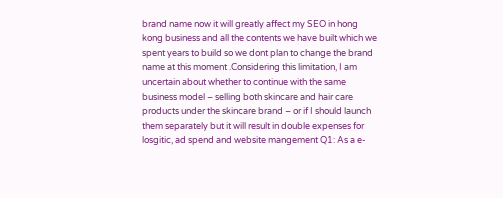brand name now it will greatly affect my SEO in hong kong business and all the contents we have built which we spent years to build so we dont plan to change the brand name at this moment .Considering this limitation, I am uncertain about whether to continue with the same business model – selling both skincare and hair care products under the skincare brand – or if I should launch them separately but it will result in double expenses for losgitic, ad spend and website mangement Q1: As a e-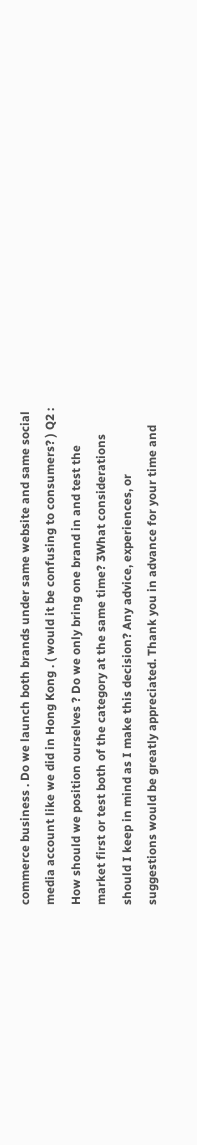commerce business . Do we launch both brands under same website and same social media account like we did in Hong Kong . ( would it be confusing to consumers? ) Q2 : How should we position ourselves ? Do we only bring one brand in and test the market first or test both of the category at the same time? 3What considerations should I keep in mind as I make this decision? Any advice, experiences, or suggestions would be greatly appreciated. Thank you in advance for your time and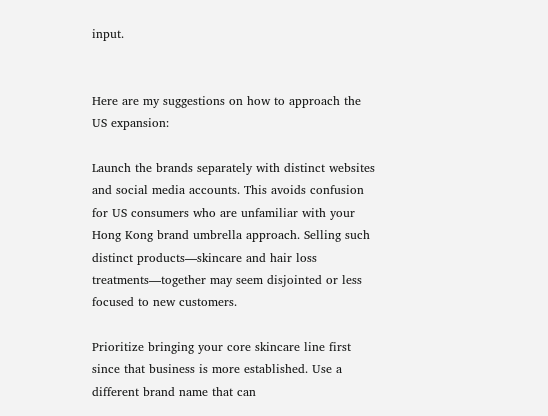input.


Here are my suggestions on how to approach the US expansion:

Launch the brands separately with distinct websites and social media accounts. This avoids confusion for US consumers who are unfamiliar with your Hong Kong brand umbrella approach. Selling such distinct products—skincare and hair loss treatments—together may seem disjointed or less focused to new customers.

Prioritize bringing your core skincare line first since that business is more established. Use a different brand name that can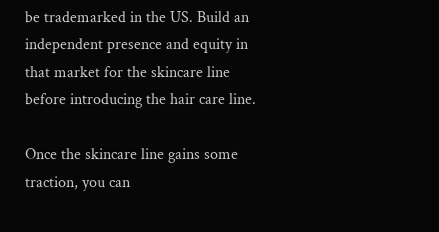be trademarked in the US. Build an independent presence and equity in that market for the skincare line before introducing the hair care line.

Once the skincare line gains some traction, you can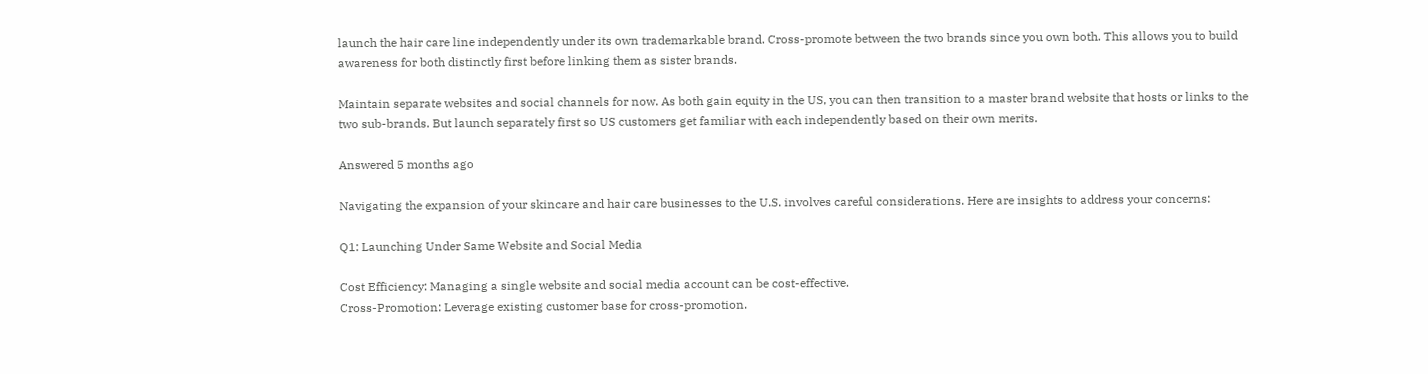launch the hair care line independently under its own trademarkable brand. Cross-promote between the two brands since you own both. This allows you to build awareness for both distinctly first before linking them as sister brands.

Maintain separate websites and social channels for now. As both gain equity in the US, you can then transition to a master brand website that hosts or links to the two sub-brands. But launch separately first so US customers get familiar with each independently based on their own merits.

Answered 5 months ago

Navigating the expansion of your skincare and hair care businesses to the U.S. involves careful considerations. Here are insights to address your concerns:

Q1: Launching Under Same Website and Social Media

Cost Efficiency: Managing a single website and social media account can be cost-effective.
Cross-Promotion: Leverage existing customer base for cross-promotion.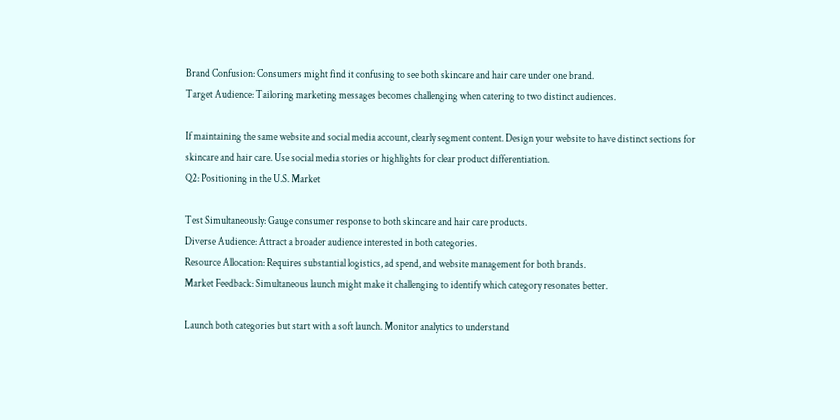Brand Confusion: Consumers might find it confusing to see both skincare and hair care under one brand.
Target Audience: Tailoring marketing messages becomes challenging when catering to two distinct audiences.

If maintaining the same website and social media account, clearly segment content. Design your website to have distinct sections for skincare and hair care. Use social media stories or highlights for clear product differentiation.
Q2: Positioning in the U.S. Market

Test Simultaneously: Gauge consumer response to both skincare and hair care products.
Diverse Audience: Attract a broader audience interested in both categories.
Resource Allocation: Requires substantial logistics, ad spend, and website management for both brands.
Market Feedback: Simultaneous launch might make it challenging to identify which category resonates better.

Launch both categories but start with a soft launch. Monitor analytics to understand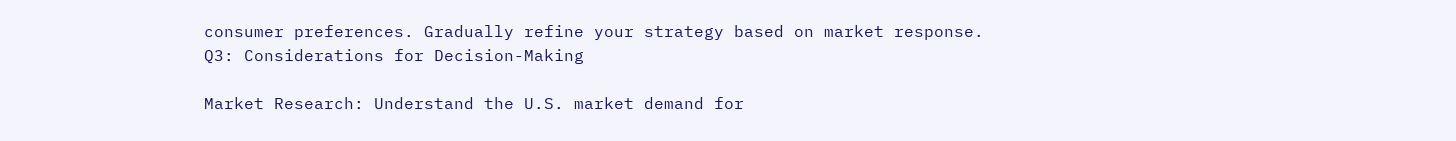consumer preferences. Gradually refine your strategy based on market response.
Q3: Considerations for Decision-Making

Market Research: Understand the U.S. market demand for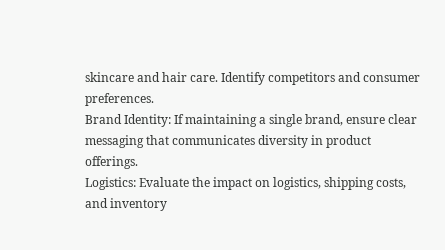skincare and hair care. Identify competitors and consumer preferences.
Brand Identity: If maintaining a single brand, ensure clear messaging that communicates diversity in product offerings.
Logistics: Evaluate the impact on logistics, shipping costs, and inventory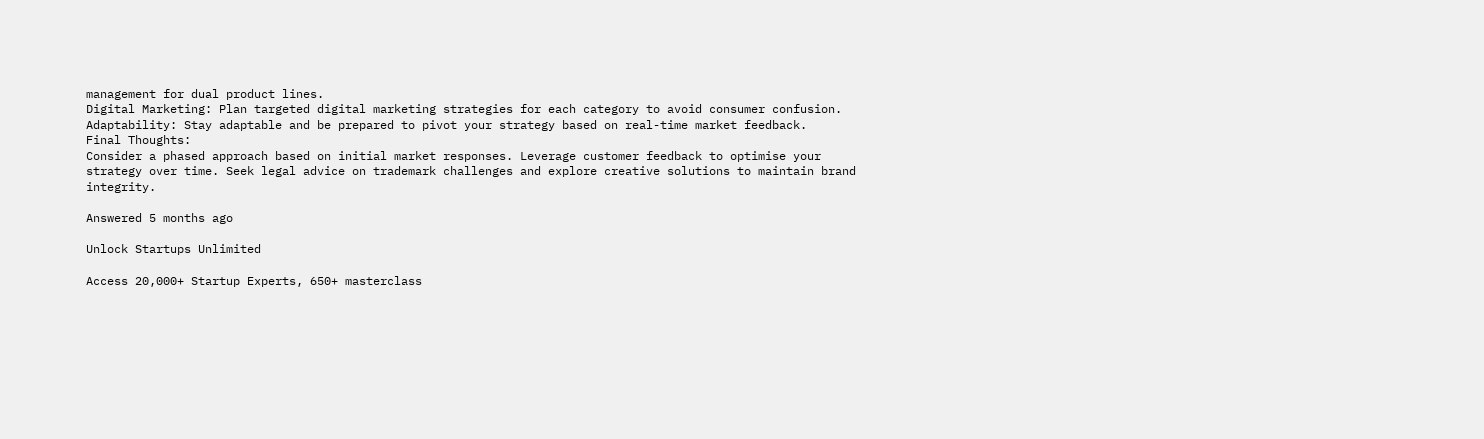management for dual product lines.
Digital Marketing: Plan targeted digital marketing strategies for each category to avoid consumer confusion.
Adaptability: Stay adaptable and be prepared to pivot your strategy based on real-time market feedback.
Final Thoughts:
Consider a phased approach based on initial market responses. Leverage customer feedback to optimise your strategy over time. Seek legal advice on trademark challenges and explore creative solutions to maintain brand integrity.

Answered 5 months ago

Unlock Startups Unlimited

Access 20,000+ Startup Experts, 650+ masterclass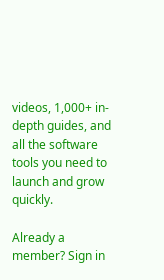videos, 1,000+ in-depth guides, and all the software tools you need to launch and grow quickly.

Already a member? Sign in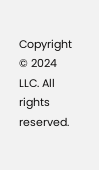Copyright © 2024 LLC. All rights reserved.